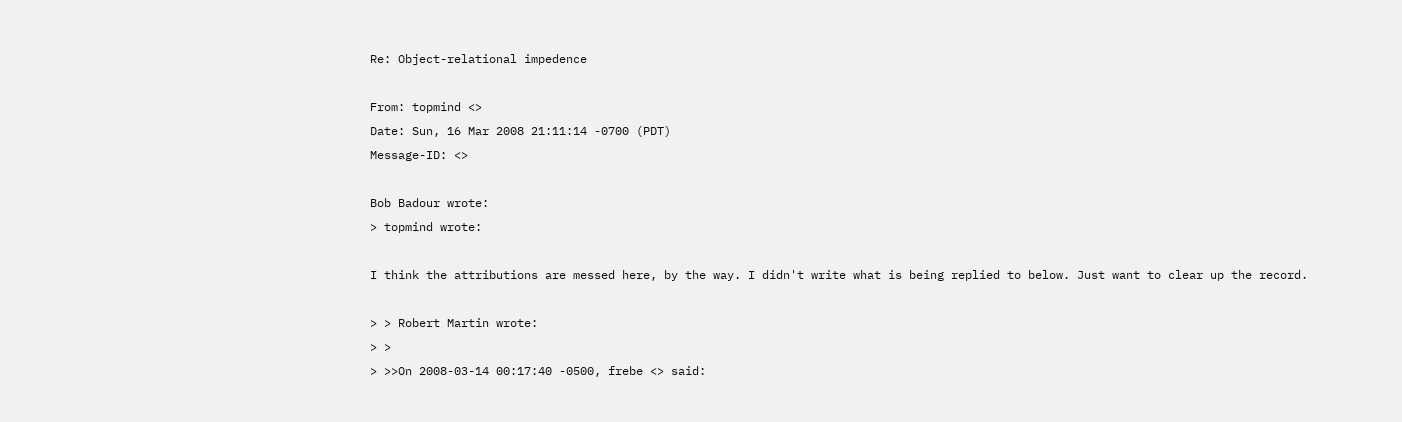Re: Object-relational impedence

From: topmind <>
Date: Sun, 16 Mar 2008 21:11:14 -0700 (PDT)
Message-ID: <>

Bob Badour wrote:
> topmind wrote:

I think the attributions are messed here, by the way. I didn't write what is being replied to below. Just want to clear up the record.

> > Robert Martin wrote:
> >
> >>On 2008-03-14 00:17:40 -0500, frebe <> said: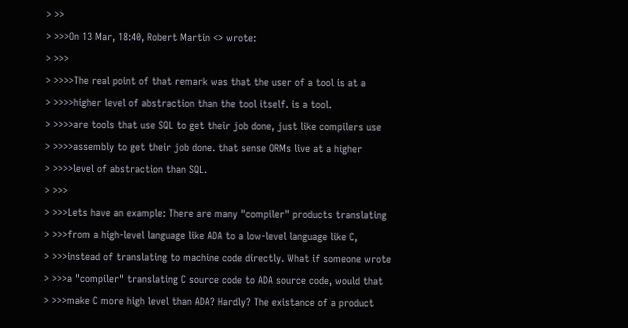> >>
> >>>On 13 Mar, 18:40, Robert Martin <> wrote:
> >>>
> >>>>The real point of that remark was that the user of a tool is at a
> >>>>higher level of abstraction than the tool itself. is a tool.
> >>>>are tools that use SQL to get their job done, just like compilers use
> >>>>assembly to get their job done. that sense ORMs live at a higher
> >>>>level of abstraction than SQL.
> >>>
> >>>Lets have an example: There are many "compiler" products translating
> >>>from a high-level language like ADA to a low-level language like C,
> >>>instead of translating to machine code directly. What if someone wrote
> >>>a "compiler" translating C source code to ADA source code, would that
> >>>make C more high level than ADA? Hardly? The existance of a product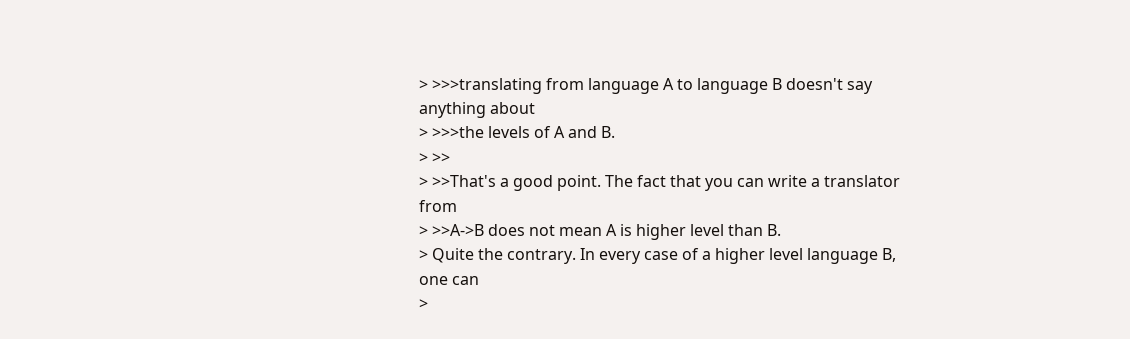> >>>translating from language A to language B doesn't say anything about
> >>>the levels of A and B.
> >>
> >>That's a good point. The fact that you can write a translator from
> >>A->B does not mean A is higher level than B.
> Quite the contrary. In every case of a higher level language B, one can
>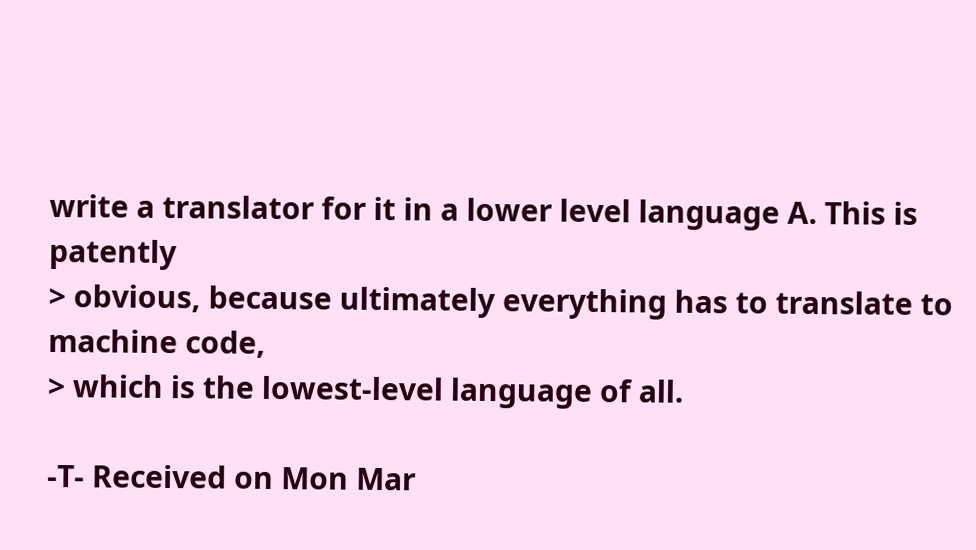write a translator for it in a lower level language A. This is patently
> obvious, because ultimately everything has to translate to machine code,
> which is the lowest-level language of all.

-T- Received on Mon Mar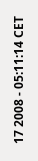17 2008 - 05:11:14 CET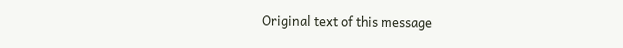Original text of this message